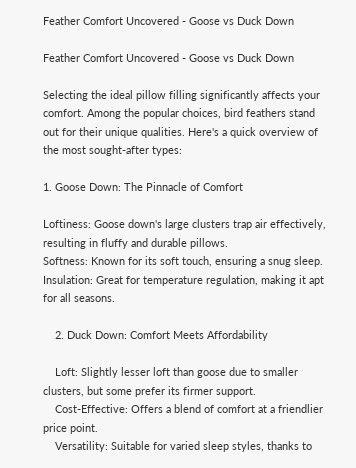Feather Comfort Uncovered - Goose vs Duck Down

Feather Comfort Uncovered - Goose vs Duck Down

Selecting the ideal pillow filling significantly affects your comfort. Among the popular choices, bird feathers stand out for their unique qualities. Here's a quick overview of the most sought-after types:

1. Goose Down: The Pinnacle of Comfort

Loftiness: Goose down's large clusters trap air effectively, resulting in fluffy and durable pillows.
Softness: Known for its soft touch, ensuring a snug sleep.
Insulation: Great for temperature regulation, making it apt for all seasons.

    2. Duck Down: Comfort Meets Affordability

    Loft: Slightly lesser loft than goose due to smaller clusters, but some prefer its firmer support.
    Cost-Effective: Offers a blend of comfort at a friendlier price point.
    Versatility: Suitable for varied sleep styles, thanks to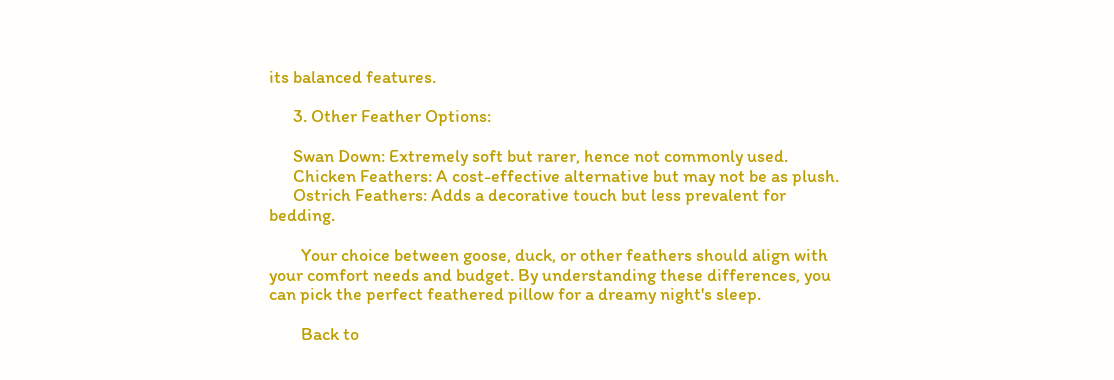its balanced features.

      3. Other Feather Options:

      Swan Down: Extremely soft but rarer, hence not commonly used.
      Chicken Feathers: A cost-effective alternative but may not be as plush.
      Ostrich Feathers: Adds a decorative touch but less prevalent for bedding.

        Your choice between goose, duck, or other feathers should align with your comfort needs and budget. By understanding these differences, you can pick the perfect feathered pillow for a dreamy night's sleep.

        Back to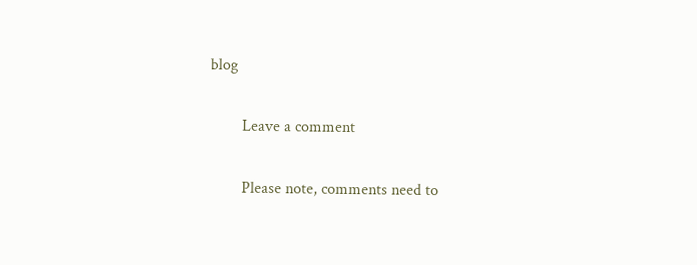blog

        Leave a comment

        Please note, comments need to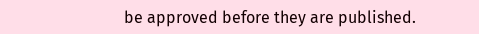be approved before they are published.